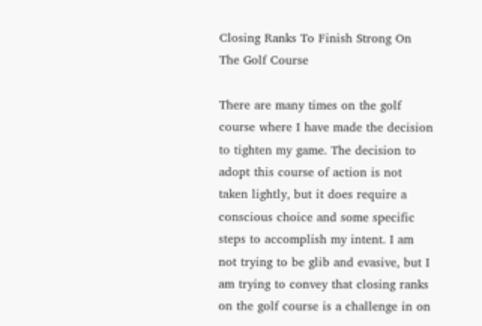Closing Ranks To Finish Strong On The Golf Course

There are many times on the golf course where I have made the decision to tighten my game. The decision to adopt this course of action is not taken lightly, but it does require a conscious choice and some specific steps to accomplish my intent. I am not trying to be glib and evasive, but I am trying to convey that closing ranks on the golf course is a challenge in on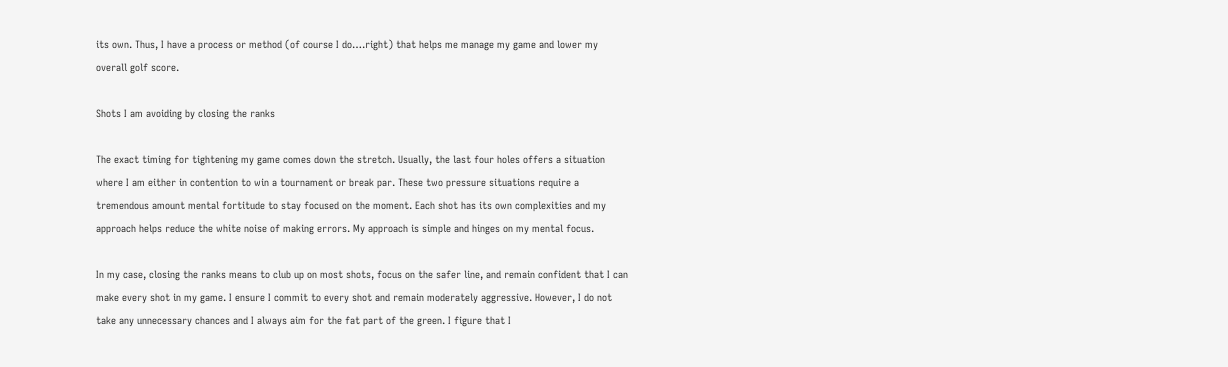its own. Thus, I have a process or method (of course I do….right) that helps me manage my game and lower my overall golf score.

Shots I am avoiding by closing the ranks

The exact timing for tightening my game comes down the stretch. Usually, the last four holes offers a situation where I am either in contention to win a tournament or break par. These two pressure situations require a tremendous amount mental fortitude to stay focused on the moment. Each shot has its own complexities and my approach helps reduce the white noise of making errors. My approach is simple and hinges on my mental focus.

In my case, closing the ranks means to club up on most shots, focus on the safer line, and remain confident that I can make every shot in my game. I ensure I commit to every shot and remain moderately aggressive. However, I do not take any unnecessary chances and I always aim for the fat part of the green. I figure that I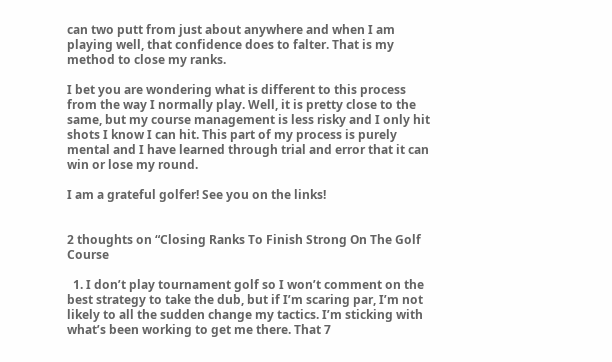can two putt from just about anywhere and when I am playing well, that confidence does to falter. That is my method to close my ranks.

I bet you are wondering what is different to this process from the way I normally play. Well, it is pretty close to the same, but my course management is less risky and I only hit shots I know I can hit. This part of my process is purely mental and I have learned through trial and error that it can win or lose my round.

I am a grateful golfer! See you on the links!


2 thoughts on “Closing Ranks To Finish Strong On The Golf Course

  1. I don’t play tournament golf so I won’t comment on the best strategy to take the dub, but if I’m scaring par, I’m not likely to all the sudden change my tactics. I’m sticking with what’s been working to get me there. That 7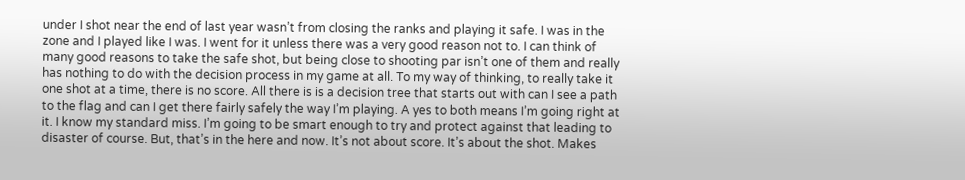under I shot near the end of last year wasn’t from closing the ranks and playing it safe. I was in the zone and I played like I was. I went for it unless there was a very good reason not to. I can think of many good reasons to take the safe shot, but being close to shooting par isn’t one of them and really has nothing to do with the decision process in my game at all. To my way of thinking, to really take it one shot at a time, there is no score. All there is is a decision tree that starts out with can I see a path to the flag and can I get there fairly safely the way I’m playing. A yes to both means I’m going right at it. I know my standard miss. I’m going to be smart enough to try and protect against that leading to disaster of course. But, that’s in the here and now. It’s not about score. It’s about the shot. Makes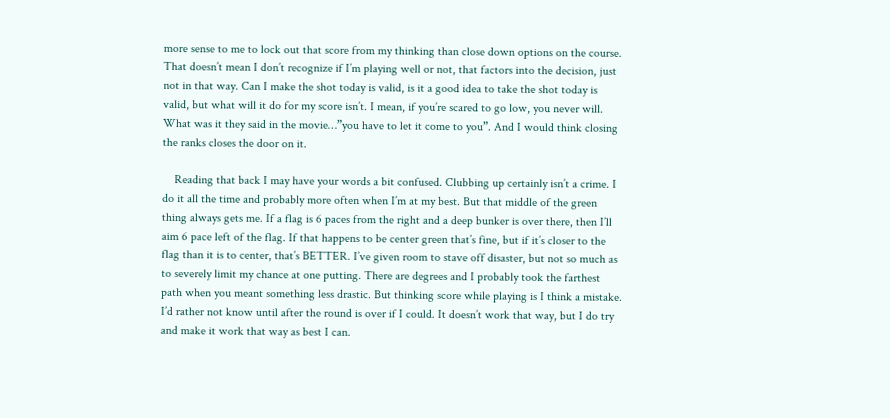more sense to me to lock out that score from my thinking than close down options on the course. That doesn’t mean I don’t recognize if I’m playing well or not, that factors into the decision, just not in that way. Can I make the shot today is valid, is it a good idea to take the shot today is valid, but what will it do for my score isn’t. I mean, if you’re scared to go low, you never will. What was it they said in the movie…”you have to let it come to you”. And I would think closing the ranks closes the door on it.

    Reading that back I may have your words a bit confused. Clubbing up certainly isn’t a crime. I do it all the time and probably more often when I’m at my best. But that middle of the green thing always gets me. If a flag is 6 paces from the right and a deep bunker is over there, then I’ll aim 6 pace left of the flag. If that happens to be center green that’s fine, but if it’s closer to the flag than it is to center, that’s BETTER. I’ve given room to stave off disaster, but not so much as to severely limit my chance at one putting. There are degrees and I probably took the farthest path when you meant something less drastic. But thinking score while playing is I think a mistake. I’d rather not know until after the round is over if I could. It doesn’t work that way, but I do try and make it work that way as best I can.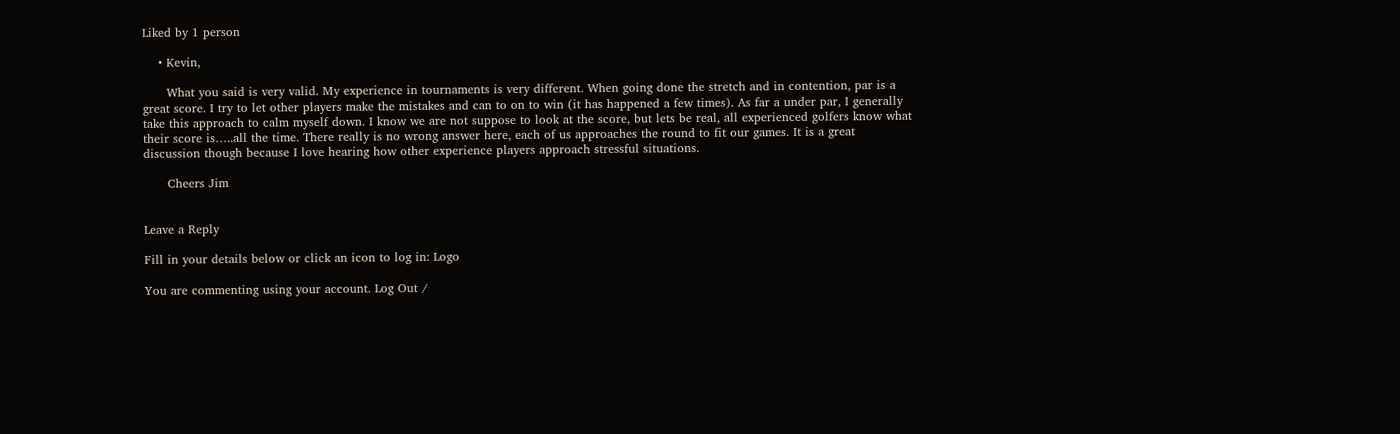Liked by 1 person

    • Kevin,

      What you said is very valid. My experience in tournaments is very different. When going done the stretch and in contention, par is a great score. I try to let other players make the mistakes and can to on to win (it has happened a few times). As far a under par, I generally take this approach to calm myself down. I know we are not suppose to look at the score, but lets be real, all experienced golfers know what their score is…..all the time. There really is no wrong answer here, each of us approaches the round to fit our games. It is a great discussion though because I love hearing how other experience players approach stressful situations.

      Cheers Jim


Leave a Reply

Fill in your details below or click an icon to log in: Logo

You are commenting using your account. Log Out /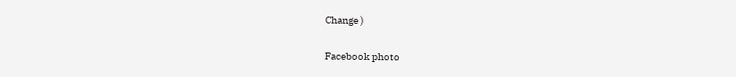Change )

Facebook photo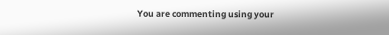You are commenting using your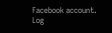Facebook account. Log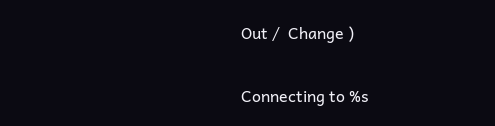Out /  Change )

Connecting to %s